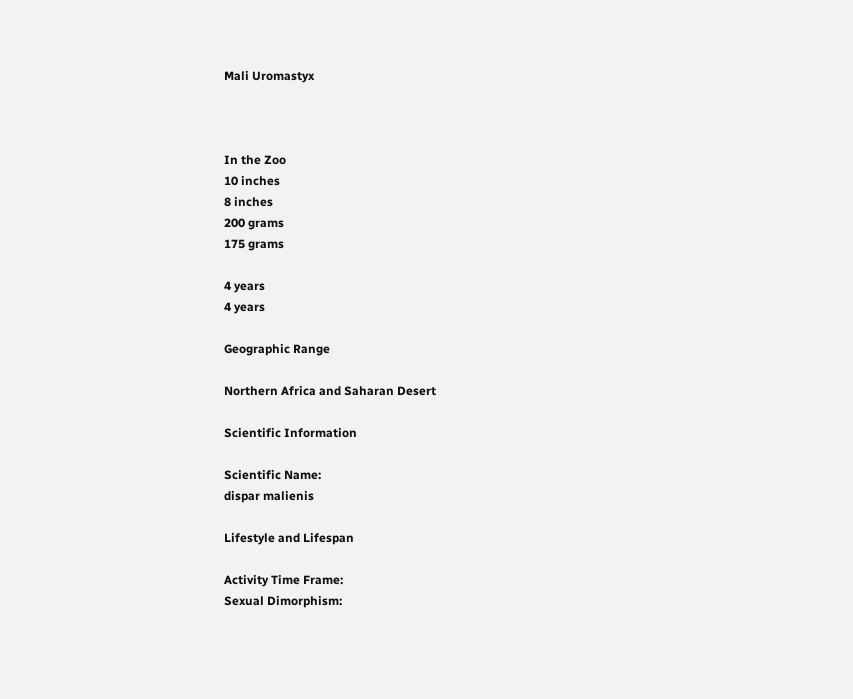Mali Uromastyx



In the Zoo
10 inches
8 inches
200 grams
175 grams

4 years
4 years

Geographic Range

Northern Africa and Saharan Desert

Scientific Information

Scientific Name:
dispar malienis

Lifestyle and Lifespan

Activity Time Frame:
Sexual Dimorphism: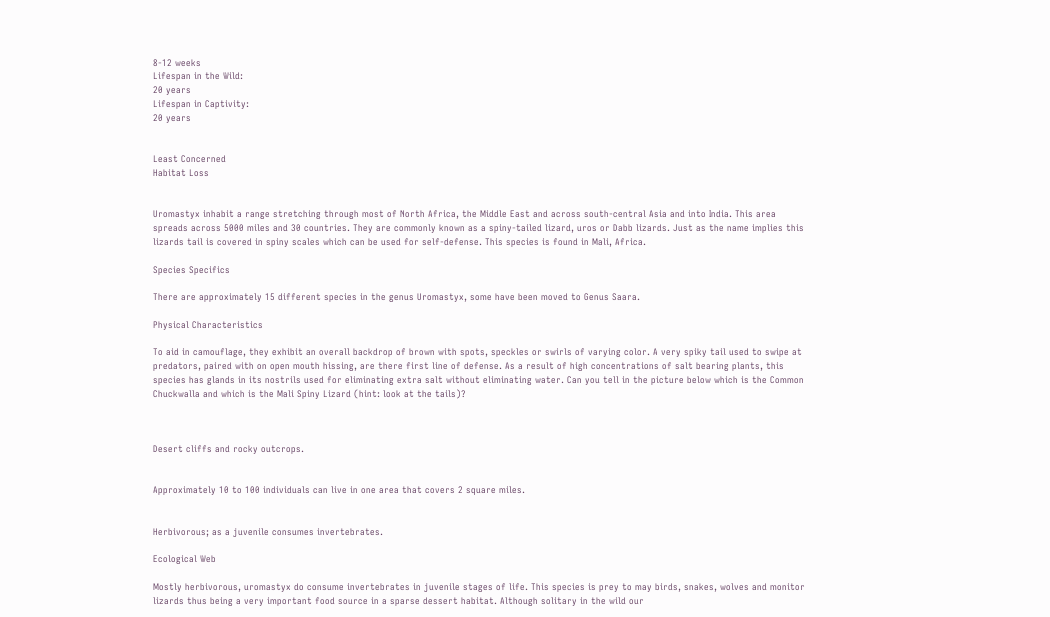8-12 weeks
Lifespan in the Wild:
20 years
Lifespan in Captivity:
20 years


Least Concerned
Habitat Loss


Uromastyx inhabit a range stretching through most of North Africa, the Middle East and across south-central Asia and into India. This area spreads across 5000 miles and 30 countries. They are commonly known as a spiny-tailed lizard, uros or Dabb lizards. Just as the name implies this lizards tail is covered in spiny scales which can be used for self-defense. This species is found in Mali, Africa.

Species Specifics

There are approximately 15 different species in the genus Uromastyx, some have been moved to Genus Saara.

Physical Characteristics

To aid in camouflage, they exhibit an overall backdrop of brown with spots, speckles or swirls of varying color. A very spiky tail used to swipe at predators, paired with on open mouth hissing, are there first line of defense. As a result of high concentrations of salt bearing plants, this species has glands in its nostrils used for eliminating extra salt without eliminating water. Can you tell in the picture below which is the Common Chuckwalla and which is the Mali Spiny Lizard (hint: look at the tails)?



Desert cliffs and rocky outcrops.


Approximately 10 to 100 individuals can live in one area that covers 2 square miles.


Herbivorous; as a juvenile consumes invertebrates.

Ecological Web

Mostly herbivorous, uromastyx do consume invertebrates in juvenile stages of life. This species is prey to may birds, snakes, wolves and monitor lizards thus being a very important food source in a sparse dessert habitat. Although solitary in the wild our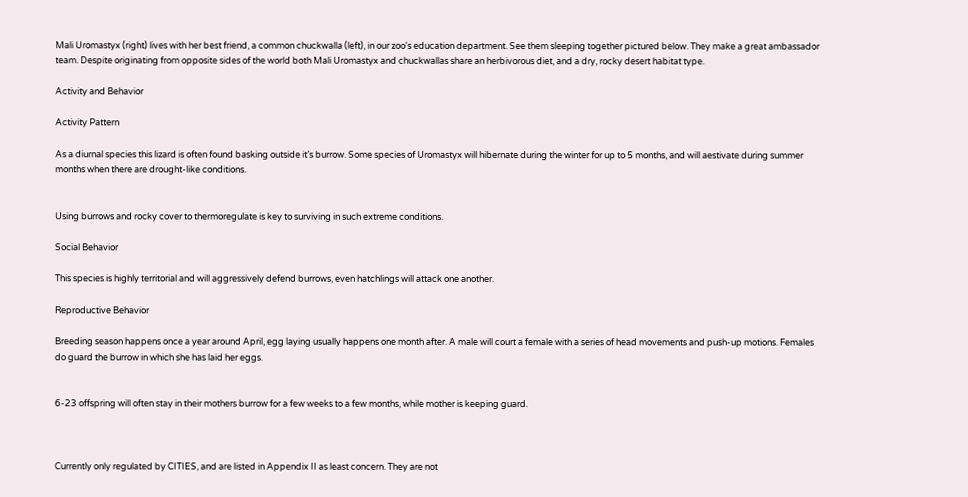Mali Uromastyx (right) lives with her best friend, a common chuckwalla (left), in our zoo's education department. See them sleeping together pictured below. They make a great ambassador team. Despite originating from opposite sides of the world both Mali Uromastyx and chuckwallas share an herbivorous diet, and a dry, rocky desert habitat type.

Activity and Behavior

Activity Pattern

As a diurnal species this lizard is often found basking outside it’s burrow. Some species of Uromastyx will hibernate during the winter for up to 5 months, and will aestivate during summer months when there are drought-like conditions.


Using burrows and rocky cover to thermoregulate is key to surviving in such extreme conditions.

Social Behavior

This species is highly territorial and will aggressively defend burrows, even hatchlings will attack one another.

Reproductive Behavior

Breeding season happens once a year around April, egg laying usually happens one month after. A male will court a female with a series of head movements and push-up motions. Females do guard the burrow in which she has laid her eggs.


6-23 offspring will often stay in their mothers burrow for a few weeks to a few months, while mother is keeping guard.



Currently only regulated by CITIES, and are listed in Appendix II as least concern. They are not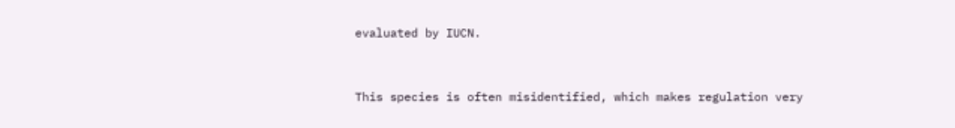evaluated by IUCN.


This species is often misidentified, which makes regulation very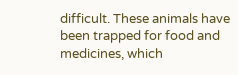difficult. These animals have been trapped for food and medicines, which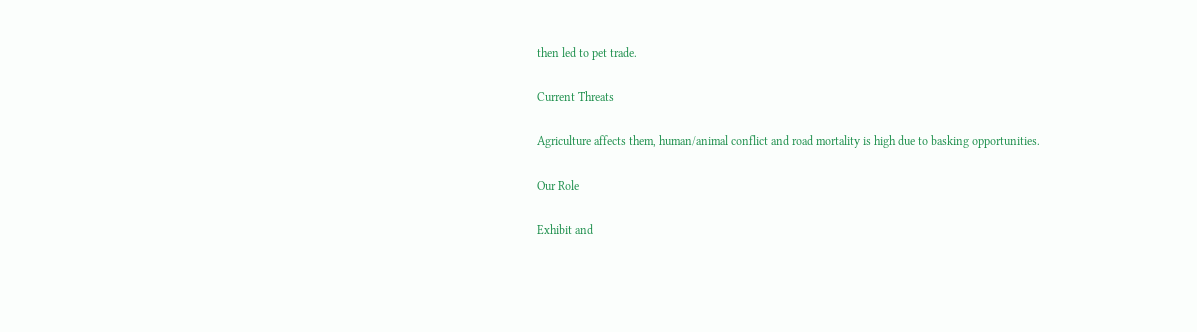then led to pet trade.

Current Threats

Agriculture affects them, human/animal conflict and road mortality is high due to basking opportunities.

Our Role

Exhibit and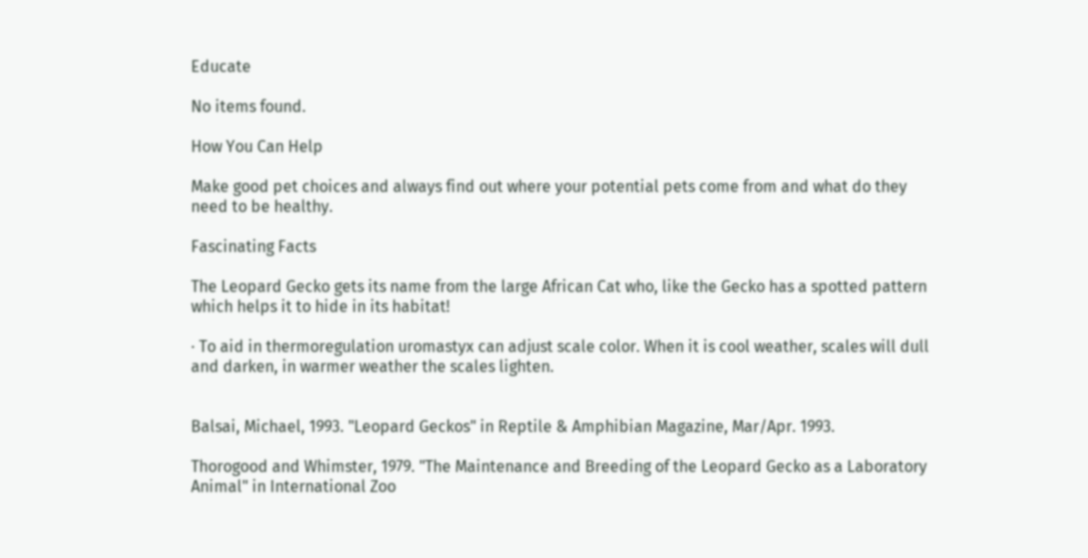Educate

No items found.

How You Can Help

Make good pet choices and always find out where your potential pets come from and what do they need to be healthy.

Fascinating Facts

The Leopard Gecko gets its name from the large African Cat who, like the Gecko has a spotted pattern which helps it to hide in its habitat!

· To aid in thermoregulation uromastyx can adjust scale color. When it is cool weather, scales will dull and darken, in warmer weather the scales lighten.


Balsai, Michael, 1993. "Leopard Geckos" in Reptile & Amphibian Magazine, Mar/Apr. 1993.

Thorogood and Whimster, 1979. "The Maintenance and Breeding of the Leopard Gecko as a Laboratory Animal" in International Zoo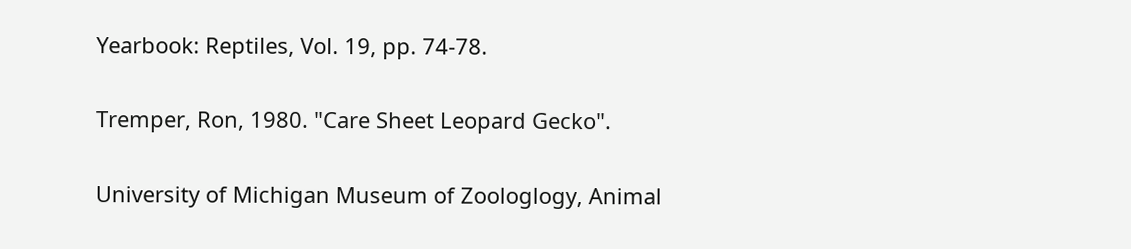Yearbook: Reptiles, Vol. 19, pp. 74-78.

Tremper, Ron, 1980. "Care Sheet Leopard Gecko".

University of Michigan Museum of Zoologlogy, Animal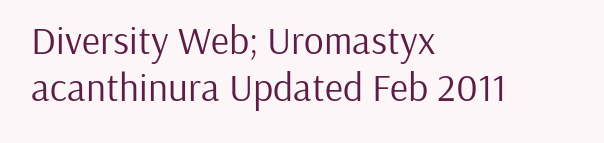Diversity Web; Uromastyx acanthinura Updated Feb 2011